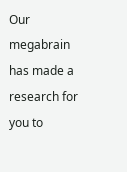Our megabrain has made a research for you to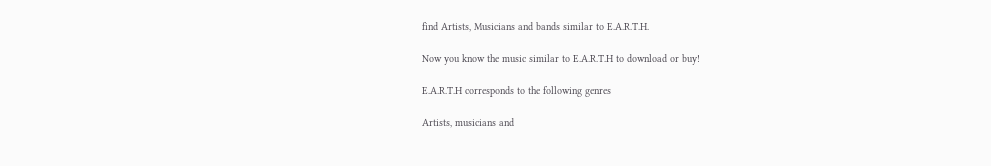find Artists, Musicians and bands similar to E.A.R.T.H.

Now you know the music similar to E.A.R.T.H to download or buy!

E.A.R.T.H corresponds to the following genres

Artists, musicians and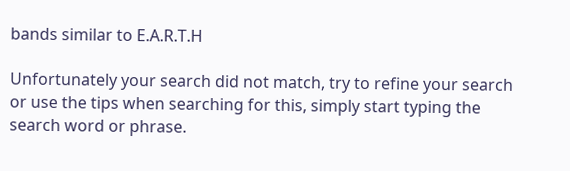bands similar to E.A.R.T.H

Unfortunately your search did not match, try to refine your search or use the tips when searching for this, simply start typing the search word or phrase.